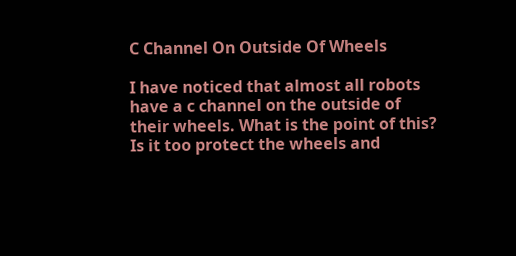C Channel On Outside Of Wheels

I have noticed that almost all robots have a c channel on the outside of their wheels. What is the point of this? Is it too protect the wheels and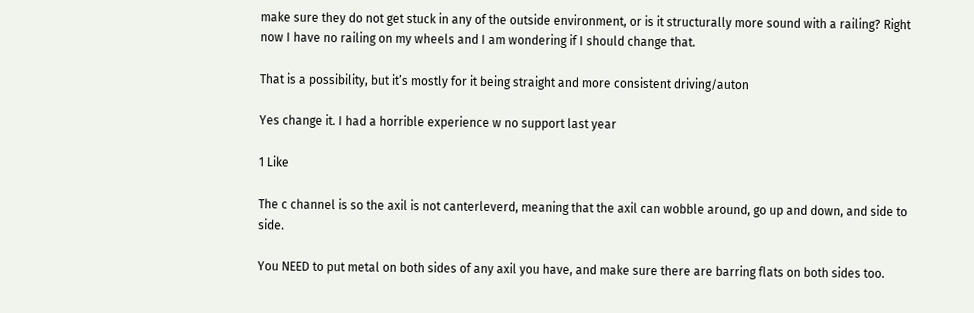make sure they do not get stuck in any of the outside environment, or is it structurally more sound with a railing? Right now I have no railing on my wheels and I am wondering if I should change that.

That is a possibility, but it’s mostly for it being straight and more consistent driving/auton

Yes change it. I had a horrible experience w no support last year

1 Like

The c channel is so the axil is not canterleverd, meaning that the axil can wobble around, go up and down, and side to side.

You NEED to put metal on both sides of any axil you have, and make sure there are barring flats on both sides too.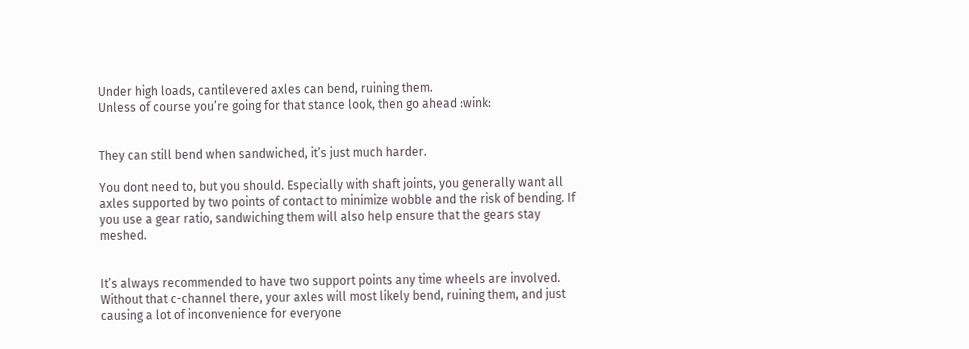Under high loads, cantilevered axles can bend, ruining them.
Unless of course you’re going for that stance look, then go ahead :wink:


They can still bend when sandwiched, it’s just much harder.

You dont need to, but you should. Especially with shaft joints, you generally want all axles supported by two points of contact to minimize wobble and the risk of bending. If you use a gear ratio, sandwiching them will also help ensure that the gears stay meshed.


It’s always recommended to have two support points any time wheels are involved. Without that c-channel there, your axles will most likely bend, ruining them, and just causing a lot of inconvenience for everyone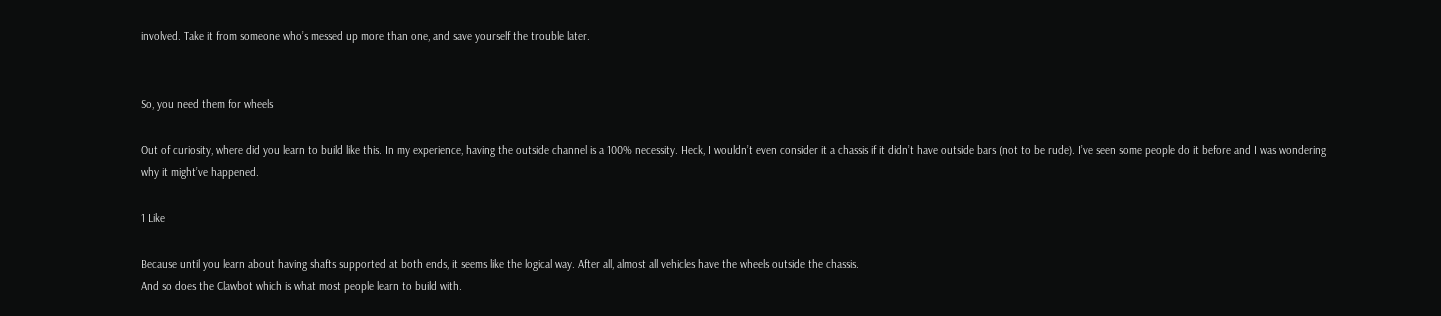involved. Take it from someone who’s messed up more than one, and save yourself the trouble later.


So, you need them for wheels

Out of curiosity, where did you learn to build like this. In my experience, having the outside channel is a 100% necessity. Heck, I wouldn’t even consider it a chassis if it didn’t have outside bars (not to be rude). I’ve seen some people do it before and I was wondering why it might’ve happened.

1 Like

Because until you learn about having shafts supported at both ends, it seems like the logical way. After all, almost all vehicles have the wheels outside the chassis.
And so does the Clawbot which is what most people learn to build with.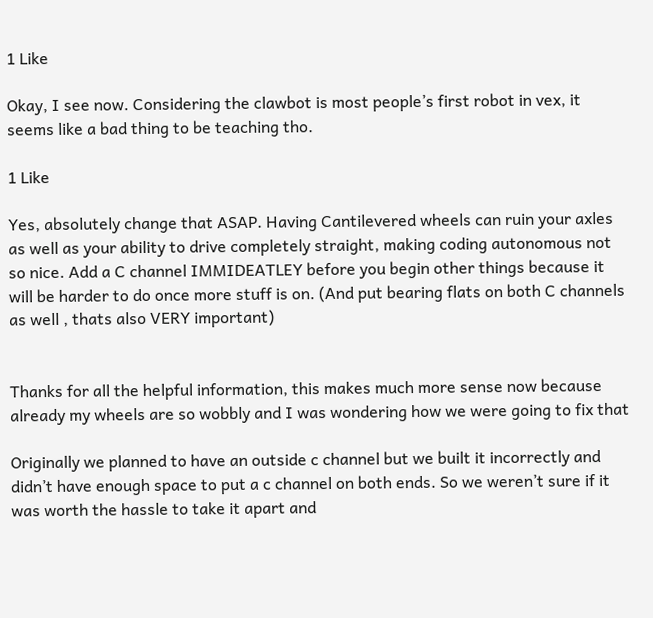1 Like

Okay, I see now. Considering the clawbot is most people’s first robot in vex, it seems like a bad thing to be teaching tho.

1 Like

Yes, absolutely change that ASAP. Having Cantilevered wheels can ruin your axles as well as your ability to drive completely straight, making coding autonomous not so nice. Add a C channel IMMIDEATLEY before you begin other things because it will be harder to do once more stuff is on. (And put bearing flats on both C channels as well , thats also VERY important)


Thanks for all the helpful information, this makes much more sense now because already my wheels are so wobbly and I was wondering how we were going to fix that

Originally we planned to have an outside c channel but we built it incorrectly and didn’t have enough space to put a c channel on both ends. So we weren’t sure if it was worth the hassle to take it apart and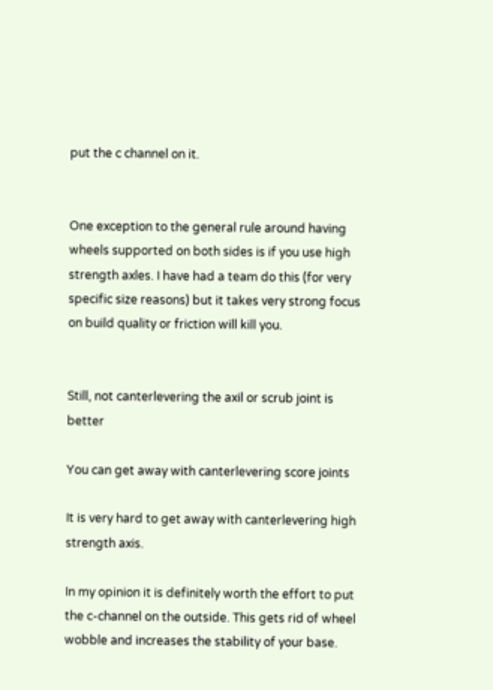put the c channel on it.


One exception to the general rule around having wheels supported on both sides is if you use high strength axles. I have had a team do this (for very specific size reasons) but it takes very strong focus on build quality or friction will kill you.


Still, not canterlevering the axil or scrub joint is better

You can get away with canterlevering score joints

It is very hard to get away with canterlevering high strength axis.

In my opinion it is definitely worth the effort to put the c-channel on the outside. This gets rid of wheel wobble and increases the stability of your base.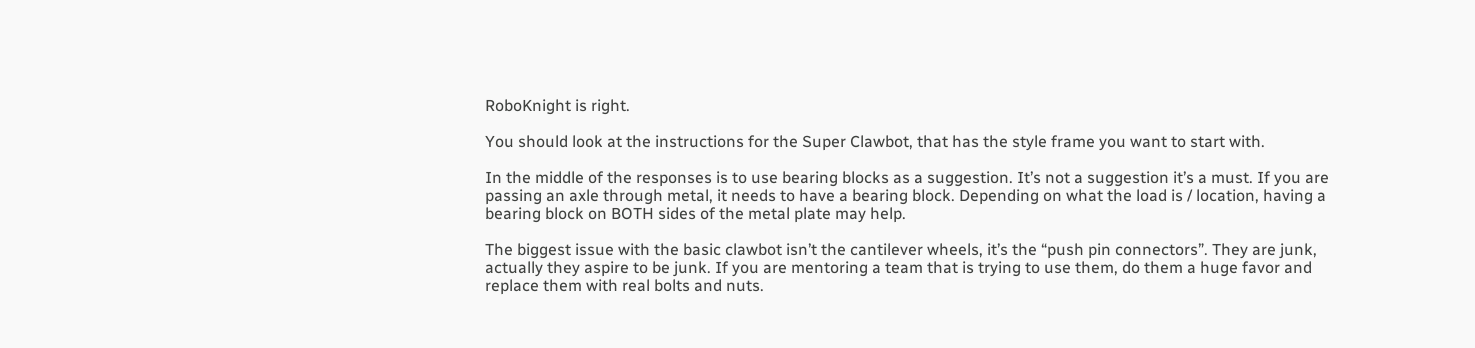RoboKnight is right.

You should look at the instructions for the Super Clawbot, that has the style frame you want to start with.

In the middle of the responses is to use bearing blocks as a suggestion. It’s not a suggestion it’s a must. If you are passing an axle through metal, it needs to have a bearing block. Depending on what the load is / location, having a bearing block on BOTH sides of the metal plate may help.

The biggest issue with the basic clawbot isn’t the cantilever wheels, it’s the “push pin connectors”. They are junk, actually they aspire to be junk. If you are mentoring a team that is trying to use them, do them a huge favor and replace them with real bolts and nuts.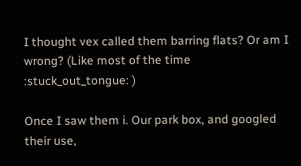I thought vex called them barring flats? Or am I wrong? (Like most of the time :stuck_out_tongue: )

Once I saw them i. Our park box, and googled their use,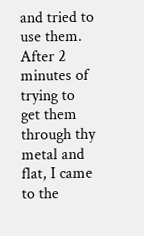and tried to use them. After 2 minutes of trying to get them through thy metal and flat, I came to the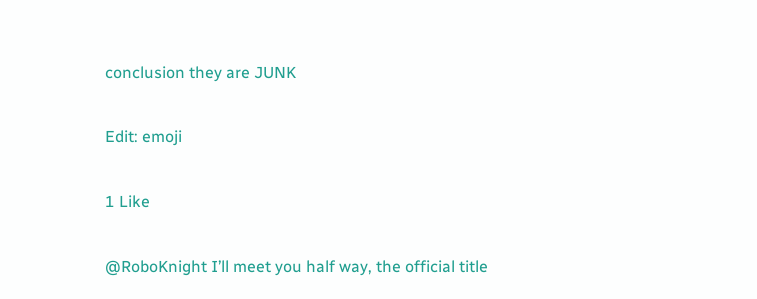conclusion they are JUNK

Edit: emoji

1 Like

@RoboKnight I’ll meet you half way, the official title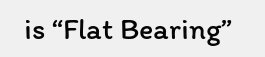is “Flat Bearing”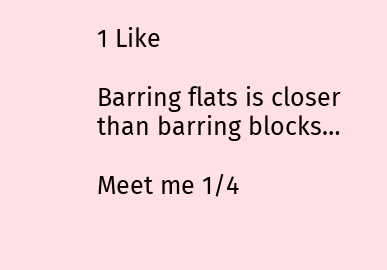1 Like

Barring flats is closer than barring blocks…

Meet me 1/4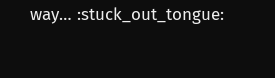way… :stuck_out_tongue: